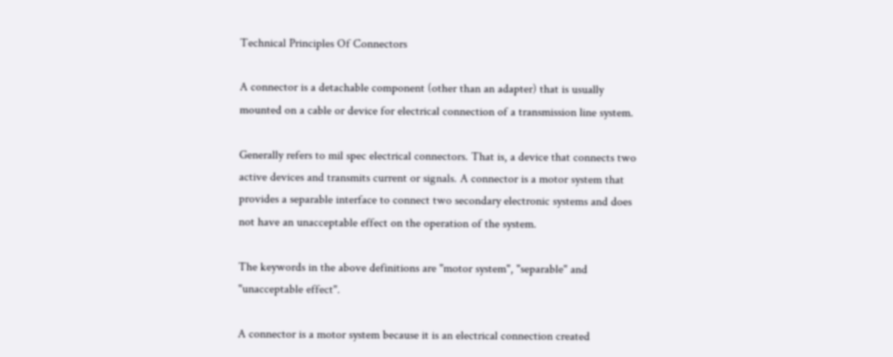Technical Principles Of Connectors

A connector is a detachable component (other than an adapter) that is usually mounted on a cable or device for electrical connection of a transmission line system.

Generally refers to mil spec electrical connectors. That is, a device that connects two active devices and transmits current or signals. A connector is a motor system that provides a separable interface to connect two secondary electronic systems and does not have an unacceptable effect on the operation of the system.

The keywords in the above definitions are "motor system", "separable" and "unacceptable effect".

A connector is a motor system because it is an electrical connection created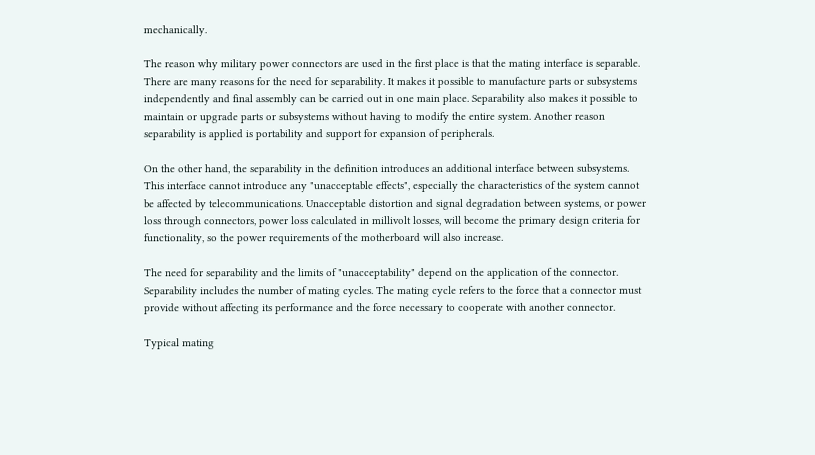mechanically.

The reason why military power connectors are used in the first place is that the mating interface is separable. There are many reasons for the need for separability. It makes it possible to manufacture parts or subsystems independently and final assembly can be carried out in one main place. Separability also makes it possible to maintain or upgrade parts or subsystems without having to modify the entire system. Another reason separability is applied is portability and support for expansion of peripherals.

On the other hand, the separability in the definition introduces an additional interface between subsystems. This interface cannot introduce any "unacceptable effects", especially the characteristics of the system cannot be affected by telecommunications. Unacceptable distortion and signal degradation between systems, or power loss through connectors, power loss calculated in millivolt losses, will become the primary design criteria for functionality, so the power requirements of the motherboard will also increase.

The need for separability and the limits of "unacceptability" depend on the application of the connector. Separability includes the number of mating cycles. The mating cycle refers to the force that a connector must provide without affecting its performance and the force necessary to cooperate with another connector.

Typical mating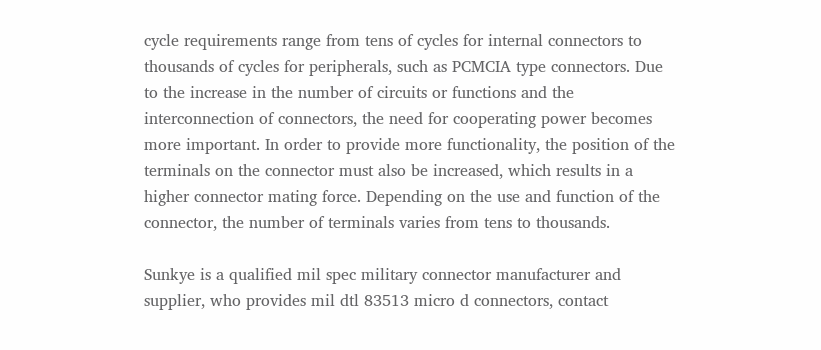cycle requirements range from tens of cycles for internal connectors to thousands of cycles for peripherals, such as PCMCIA type connectors. Due to the increase in the number of circuits or functions and the interconnection of connectors, the need for cooperating power becomes more important. In order to provide more functionality, the position of the terminals on the connector must also be increased, which results in a higher connector mating force. Depending on the use and function of the connector, the number of terminals varies from tens to thousands.

Sunkye is a qualified mil spec military connector manufacturer and supplier, who provides mil dtl 83513 micro d connectors, contact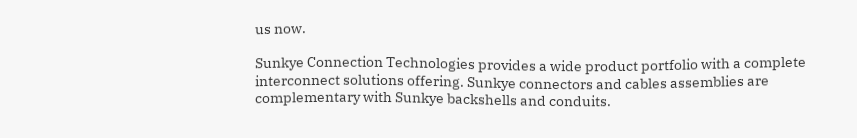us now.

Sunkye Connection Technologies provides a wide product portfolio with a complete interconnect solutions offering. Sunkye connectors and cables assemblies are complementary with Sunkye backshells and conduits.